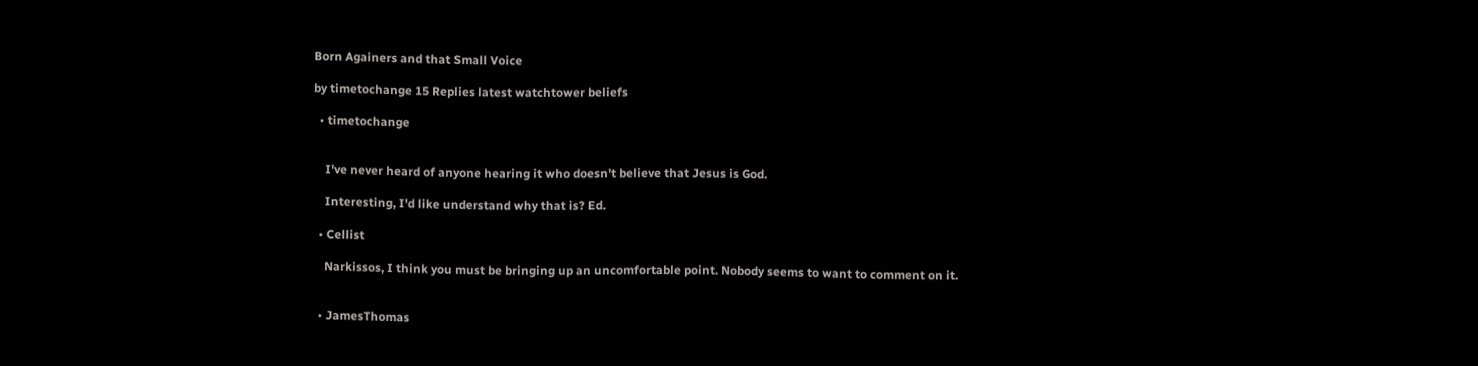Born Againers and that Small Voice

by timetochange 15 Replies latest watchtower beliefs

  • timetochange


    I've never heard of anyone hearing it who doesn't believe that Jesus is God.

    Interesting, I'd like understand why that is? Ed.

  • Cellist

    Narkissos, I think you must be bringing up an uncomfortable point. Nobody seems to want to comment on it.


  • JamesThomas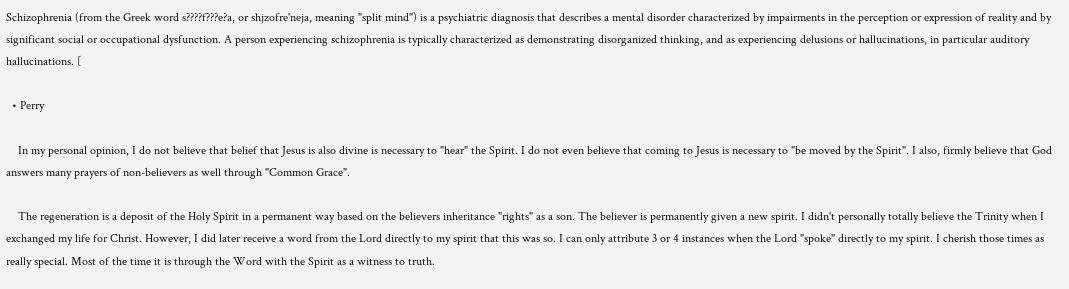Schizophrenia (from the Greek word s????f???e?a, or shjzofre'neja, meaning "split mind") is a psychiatric diagnosis that describes a mental disorder characterized by impairments in the perception or expression of reality and by significant social or occupational dysfunction. A person experiencing schizophrenia is typically characterized as demonstrating disorganized thinking, and as experiencing delusions or hallucinations, in particular auditory hallucinations. [

  • Perry

    In my personal opinion, I do not believe that belief that Jesus is also divine is necessary to "hear" the Spirit. I do not even believe that coming to Jesus is necessary to "be moved by the Spirit". I also, firmly believe that God answers many prayers of non-believers as well through "Common Grace".

    The regeneration is a deposit of the Holy Spirit in a permanent way based on the believers inheritance "rights" as a son. The believer is permanently given a new spirit. I didn't personally totally believe the Trinity when I exchanged my life for Christ. However, I did later receive a word from the Lord directly to my spirit that this was so. I can only attribute 3 or 4 instances when the Lord "spoke" directly to my spirit. I cherish those times as really special. Most of the time it is through the Word with the Spirit as a witness to truth.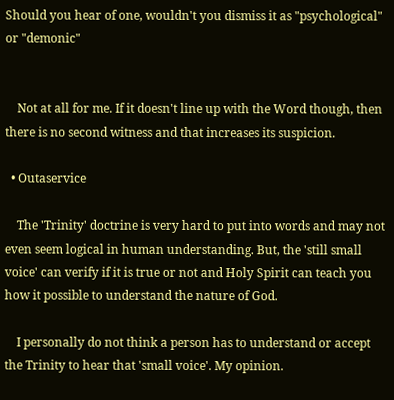Should you hear of one, wouldn't you dismiss it as "psychological" or "demonic"


    Not at all for me. If it doesn't line up with the Word though, then there is no second witness and that increases its suspicion.

  • Outaservice

    The 'Trinity' doctrine is very hard to put into words and may not even seem logical in human understanding. But, the 'still small voice' can verify if it is true or not and Holy Spirit can teach you how it possible to understand the nature of God.

    I personally do not think a person has to understand or accept the Trinity to hear that 'small voice'. My opinion.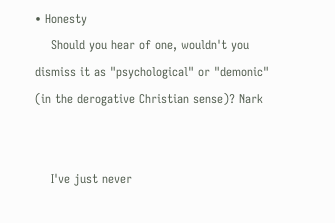• Honesty
    Should you hear of one, wouldn't you dismiss it as "psychological" or "demonic" (in the derogative Christian sense)? Nark


    I've just never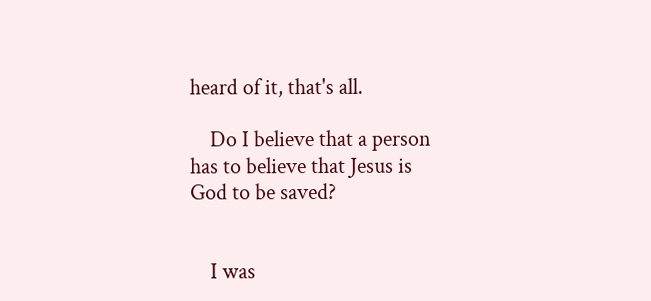heard of it, that's all.

    Do I believe that a person has to believe that Jesus is God to be saved?


    I was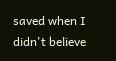saved when I didn't believe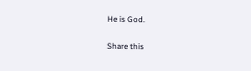He is God.

Share this